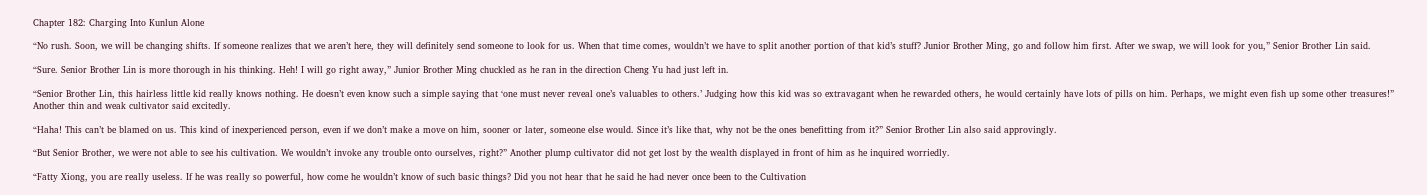Chapter 182: Charging Into Kunlun Alone

“No rush. Soon, we will be changing shifts. If someone realizes that we aren’t here, they will definitely send someone to look for us. When that time comes, wouldn’t we have to split another portion of that kid’s stuff? Junior Brother Ming, go and follow him first. After we swap, we will look for you,” Senior Brother Lin said.

“Sure. Senior Brother Lin is more thorough in his thinking. Heh! I will go right away,” Junior Brother Ming chuckled as he ran in the direction Cheng Yu had just left in.

“Senior Brother Lin, this hairless little kid really knows nothing. He doesn’t even know such a simple saying that ‘one must never reveal one’s valuables to others.’ Judging how this kid was so extravagant when he rewarded others, he would certainly have lots of pills on him. Perhaps, we might even fish up some other treasures!” Another thin and weak cultivator said excitedly.

“Haha! This can’t be blamed on us. This kind of inexperienced person, even if we don’t make a move on him, sooner or later, someone else would. Since it’s like that, why not be the ones benefitting from it?” Senior Brother Lin also said approvingly.

“But Senior Brother, we were not able to see his cultivation. We wouldn’t invoke any trouble onto ourselves, right?” Another plump cultivator did not get lost by the wealth displayed in front of him as he inquired worriedly.

“Fatty Xiong, you are really useless. If he was really so powerful, how come he wouldn’t know of such basic things? Did you not hear that he said he had never once been to the Cultivation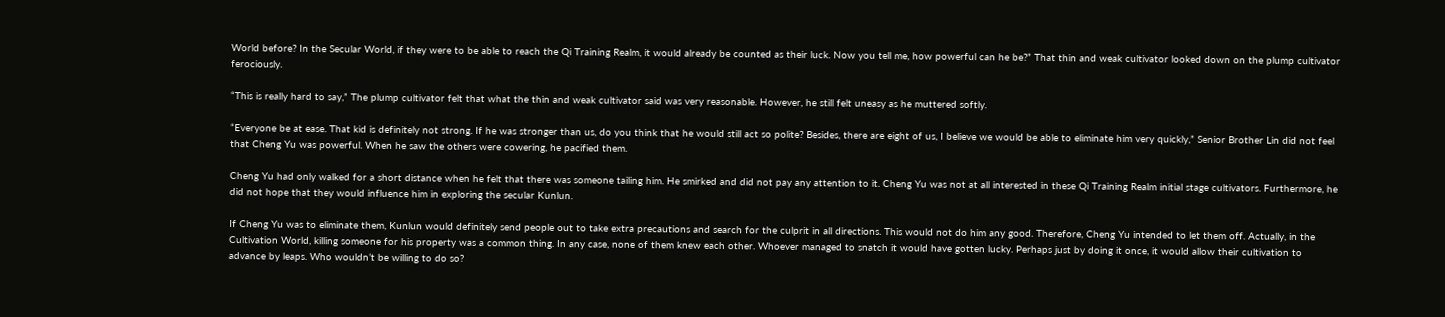World before? In the Secular World, if they were to be able to reach the Qi Training Realm, it would already be counted as their luck. Now you tell me, how powerful can he be?” That thin and weak cultivator looked down on the plump cultivator ferociously.

“This is really hard to say,” The plump cultivator felt that what the thin and weak cultivator said was very reasonable. However, he still felt uneasy as he muttered softly.

“Everyone be at ease. That kid is definitely not strong. If he was stronger than us, do you think that he would still act so polite? Besides, there are eight of us, I believe we would be able to eliminate him very quickly,” Senior Brother Lin did not feel that Cheng Yu was powerful. When he saw the others were cowering, he pacified them.

Cheng Yu had only walked for a short distance when he felt that there was someone tailing him. He smirked and did not pay any attention to it. Cheng Yu was not at all interested in these Qi Training Realm initial stage cultivators. Furthermore, he did not hope that they would influence him in exploring the secular Kunlun.

If Cheng Yu was to eliminate them, Kunlun would definitely send people out to take extra precautions and search for the culprit in all directions. This would not do him any good. Therefore, Cheng Yu intended to let them off. Actually, in the Cultivation World, killing someone for his property was a common thing. In any case, none of them knew each other. Whoever managed to snatch it would have gotten lucky. Perhaps just by doing it once, it would allow their cultivation to advance by leaps. Who wouldn’t be willing to do so?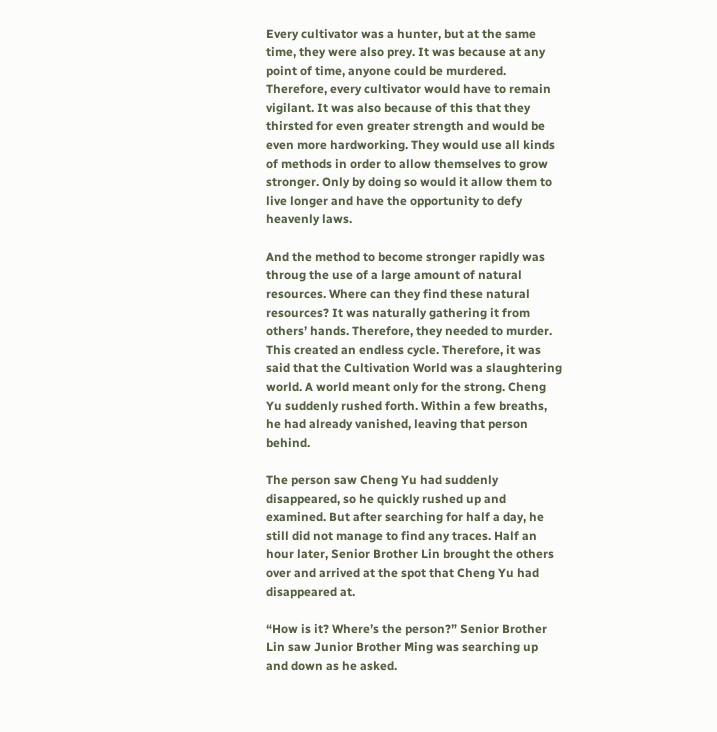Every cultivator was a hunter, but at the same time, they were also prey. It was because at any point of time, anyone could be murdered. Therefore, every cultivator would have to remain vigilant. It was also because of this that they thirsted for even greater strength and would be even more hardworking. They would use all kinds of methods in order to allow themselves to grow stronger. Only by doing so would it allow them to live longer and have the opportunity to defy heavenly laws.

And the method to become stronger rapidly was throug the use of a large amount of natural resources. Where can they find these natural resources? It was naturally gathering it from others’ hands. Therefore, they needed to murder. This created an endless cycle. Therefore, it was said that the Cultivation World was a slaughtering world. A world meant only for the strong. Cheng Yu suddenly rushed forth. Within a few breaths, he had already vanished, leaving that person behind.

The person saw Cheng Yu had suddenly disappeared, so he quickly rushed up and examined. But after searching for half a day, he still did not manage to find any traces. Half an hour later, Senior Brother Lin brought the others over and arrived at the spot that Cheng Yu had disappeared at.

“How is it? Where’s the person?” Senior Brother Lin saw Junior Brother Ming was searching up and down as he asked.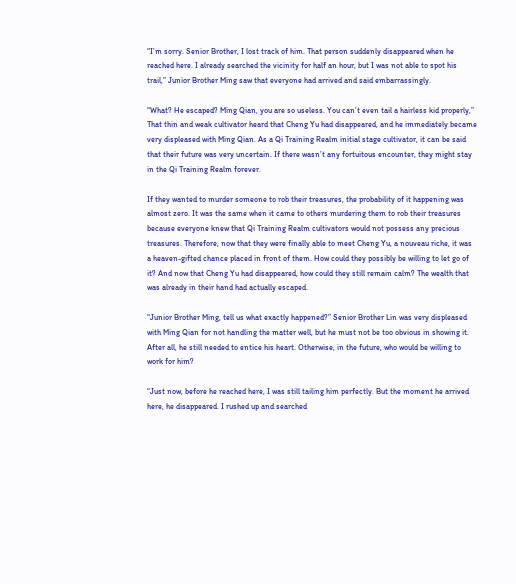“I’m sorry. Senior Brother, I lost track of him. That person suddenly disappeared when he reached here. I already searched the vicinity for half an hour, but I was not able to spot his trail,” Junior Brother Ming saw that everyone had arrived and said embarrassingly.

“What? He escaped? Ming Qian, you are so useless. You can’t even tail a hairless kid properly,” That thin and weak cultivator heard that Cheng Yu had disappeared, and he immediately became very displeased with Ming Qian. As a Qi Training Realm initial stage cultivator, it can be said that their future was very uncertain. If there wasn’t any fortuitous encounter, they might stay in the Qi Training Realm forever.

If they wanted to murder someone to rob their treasures, the probability of it happening was almost zero. It was the same when it came to others murdering them to rob their treasures because everyone knew that Qi Training Realm cultivators would not possess any precious treasures. Therefore, now that they were finally able to meet Cheng Yu, a nouveau riche, it was a heaven-gifted chance placed in front of them. How could they possibly be willing to let go of it? And now that Cheng Yu had disappeared, how could they still remain calm? The wealth that was already in their hand had actually escaped.

“Junior Brother Ming, tell us what exactly happened?” Senior Brother Lin was very displeased with Ming Qian for not handling the matter well, but he must not be too obvious in showing it. After all, he still needed to entice his heart. Otherwise, in the future, who would be willing to work for him?

“Just now, before he reached here, I was still tailing him perfectly. But the moment he arrived here, he disappeared. I rushed up and searched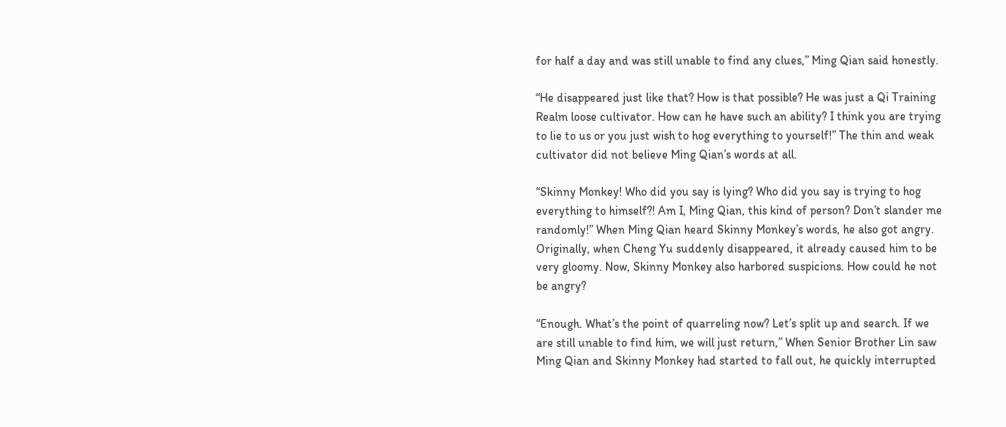for half a day and was still unable to find any clues,” Ming Qian said honestly.

“He disappeared just like that? How is that possible? He was just a Qi Training Realm loose cultivator. How can he have such an ability? I think you are trying to lie to us or you just wish to hog everything to yourself!” The thin and weak cultivator did not believe Ming Qian’s words at all.

“Skinny Monkey! Who did you say is lying? Who did you say is trying to hog everything to himself?! Am I, Ming Qian, this kind of person? Don’t slander me randomly!” When Ming Qian heard Skinny Monkey’s words, he also got angry. Originally, when Cheng Yu suddenly disappeared, it already caused him to be very gloomy. Now, Skinny Monkey also harbored suspicions. How could he not be angry?

“Enough. What’s the point of quarreling now? Let’s split up and search. If we are still unable to find him, we will just return,” When Senior Brother Lin saw Ming Qian and Skinny Monkey had started to fall out, he quickly interrupted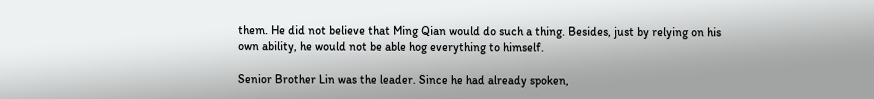them. He did not believe that Ming Qian would do such a thing. Besides, just by relying on his own ability, he would not be able hog everything to himself.

Senior Brother Lin was the leader. Since he had already spoken,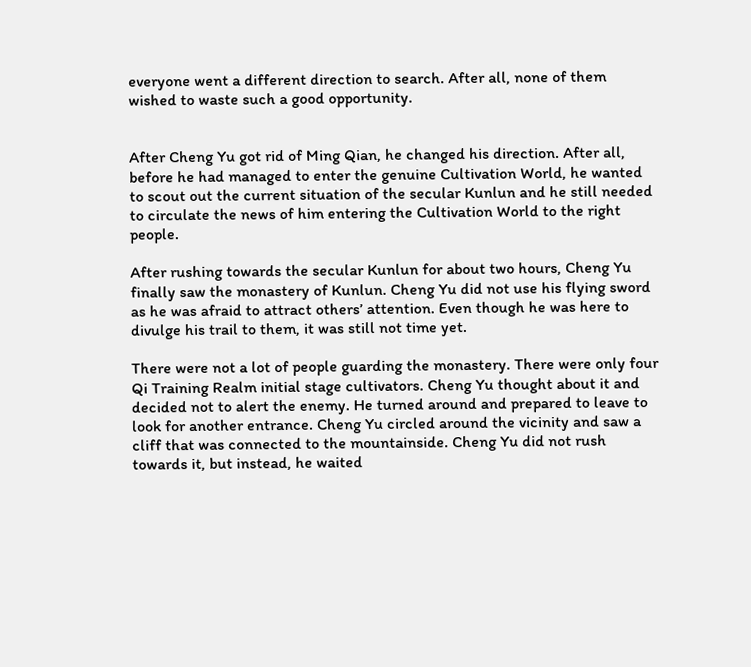everyone went a different direction to search. After all, none of them wished to waste such a good opportunity.


After Cheng Yu got rid of Ming Qian, he changed his direction. After all, before he had managed to enter the genuine Cultivation World, he wanted to scout out the current situation of the secular Kunlun and he still needed to circulate the news of him entering the Cultivation World to the right people.

After rushing towards the secular Kunlun for about two hours, Cheng Yu finally saw the monastery of Kunlun. Cheng Yu did not use his flying sword as he was afraid to attract others’ attention. Even though he was here to divulge his trail to them, it was still not time yet.

There were not a lot of people guarding the monastery. There were only four Qi Training Realm initial stage cultivators. Cheng Yu thought about it and decided not to alert the enemy. He turned around and prepared to leave to look for another entrance. Cheng Yu circled around the vicinity and saw a cliff that was connected to the mountainside. Cheng Yu did not rush towards it, but instead, he waited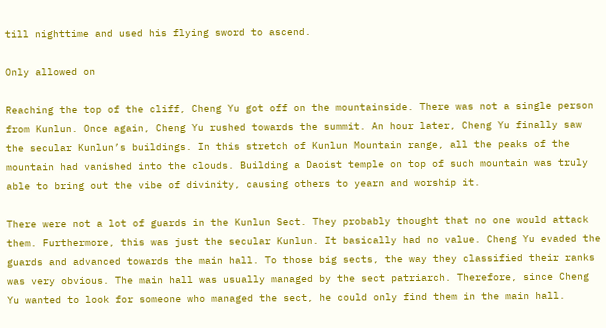till nighttime and used his flying sword to ascend.

Only allowed on

Reaching the top of the cliff, Cheng Yu got off on the mountainside. There was not a single person from Kunlun. Once again, Cheng Yu rushed towards the summit. An hour later, Cheng Yu finally saw the secular Kunlun’s buildings. In this stretch of Kunlun Mountain range, all the peaks of the mountain had vanished into the clouds. Building a Daoist temple on top of such mountain was truly able to bring out the vibe of divinity, causing others to yearn and worship it.

There were not a lot of guards in the Kunlun Sect. They probably thought that no one would attack them. Furthermore, this was just the secular Kunlun. It basically had no value. Cheng Yu evaded the guards and advanced towards the main hall. To those big sects, the way they classified their ranks was very obvious. The main hall was usually managed by the sect patriarch. Therefore, since Cheng Yu wanted to look for someone who managed the sect, he could only find them in the main hall.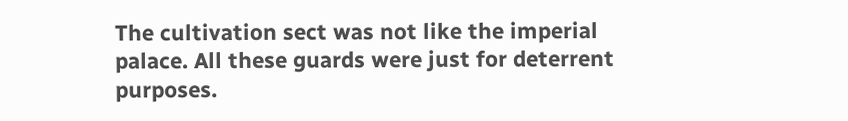The cultivation sect was not like the imperial palace. All these guards were just for deterrent purposes.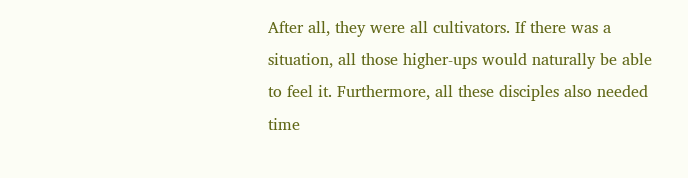After all, they were all cultivators. If there was a situation, all those higher-ups would naturally be able to feel it. Furthermore, all these disciples also needed time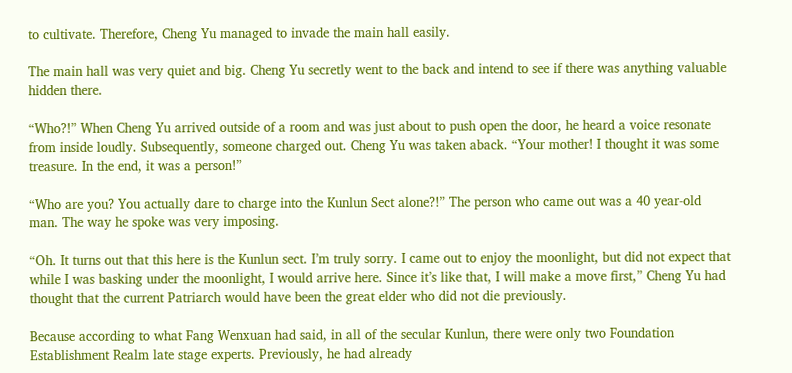to cultivate. Therefore, Cheng Yu managed to invade the main hall easily.

The main hall was very quiet and big. Cheng Yu secretly went to the back and intend to see if there was anything valuable hidden there.

“Who?!” When Cheng Yu arrived outside of a room and was just about to push open the door, he heard a voice resonate from inside loudly. Subsequently, someone charged out. Cheng Yu was taken aback. “Your mother! I thought it was some treasure. In the end, it was a person!”

“Who are you? You actually dare to charge into the Kunlun Sect alone?!” The person who came out was a 40 year-old man. The way he spoke was very imposing.

“Oh. It turns out that this here is the Kunlun sect. I’m truly sorry. I came out to enjoy the moonlight, but did not expect that while I was basking under the moonlight, I would arrive here. Since it’s like that, I will make a move first,” Cheng Yu had thought that the current Patriarch would have been the great elder who did not die previously.

Because according to what Fang Wenxuan had said, in all of the secular Kunlun, there were only two Foundation Establishment Realm late stage experts. Previously, he had already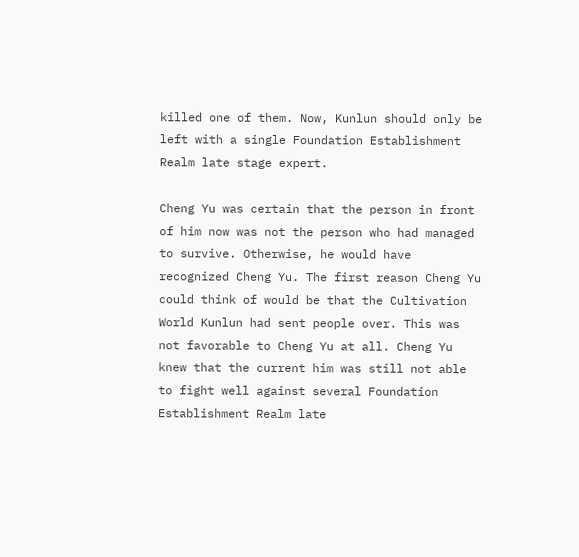killed one of them. Now, Kunlun should only be left with a single Foundation Establishment Realm late stage expert.

Cheng Yu was certain that the person in front of him now was not the person who had managed to survive. Otherwise, he would have recognized Cheng Yu. The first reason Cheng Yu could think of would be that the Cultivation World Kunlun had sent people over. This was not favorable to Cheng Yu at all. Cheng Yu knew that the current him was still not able to fight well against several Foundation Establishment Realm late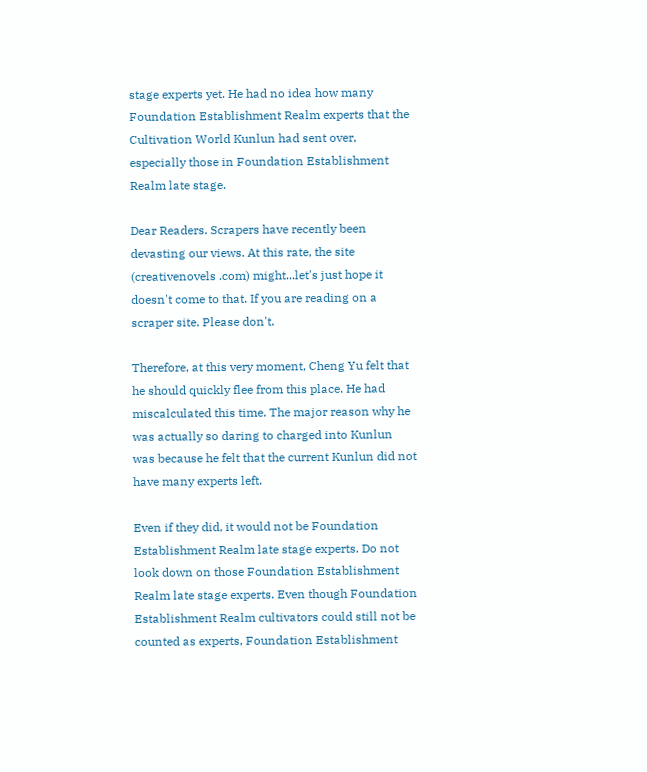stage experts yet. He had no idea how many Foundation Establishment Realm experts that the Cultivation World Kunlun had sent over, especially those in Foundation Establishment Realm late stage.

Dear Readers. Scrapers have recently been devasting our views. At this rate, the site (creativenovels .com) might...let's just hope it doesn't come to that. If you are reading on a scraper site. Please don't.

Therefore, at this very moment, Cheng Yu felt that he should quickly flee from this place. He had miscalculated this time. The major reason why he was actually so daring to charged into Kunlun was because he felt that the current Kunlun did not have many experts left.

Even if they did, it would not be Foundation Establishment Realm late stage experts. Do not look down on those Foundation Establishment Realm late stage experts. Even though Foundation Establishment Realm cultivators could still not be counted as experts, Foundation Establishment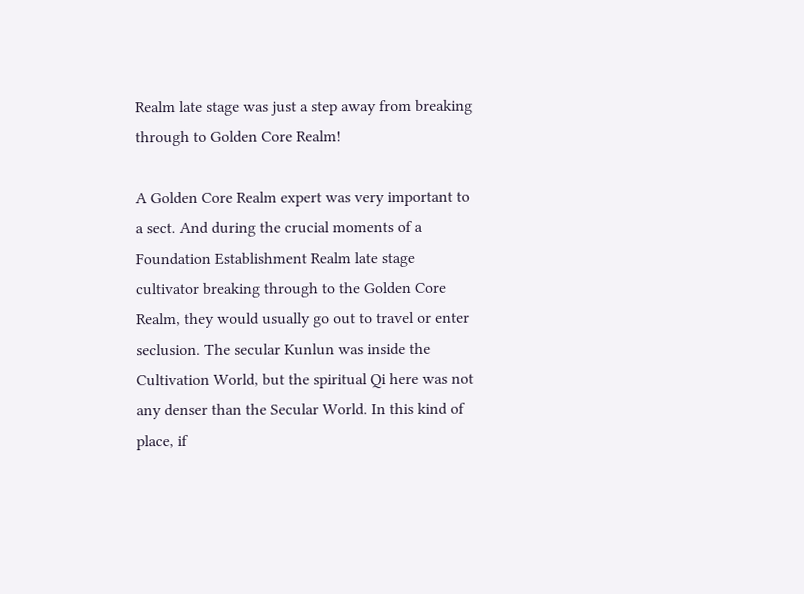Realm late stage was just a step away from breaking through to Golden Core Realm!

A Golden Core Realm expert was very important to a sect. And during the crucial moments of a Foundation Establishment Realm late stage cultivator breaking through to the Golden Core Realm, they would usually go out to travel or enter seclusion. The secular Kunlun was inside the Cultivation World, but the spiritual Qi here was not any denser than the Secular World. In this kind of place, if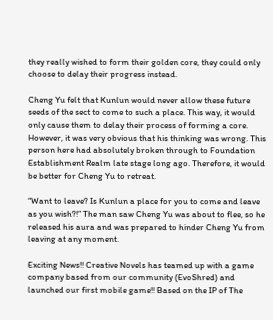they really wished to form their golden core, they could only choose to delay their progress instead.

Cheng Yu felt that Kunlun would never allow these future seeds of the sect to come to such a place. This way, it would only cause them to delay their process of forming a core. However, it was very obvious that his thinking was wrong. This person here had absolutely broken through to Foundation Establishment Realm late stage long ago. Therefore, it would be better for Cheng Yu to retreat.

“Want to leave? Is Kunlun a place for you to come and leave as you wish?!” The man saw Cheng Yu was about to flee, so he released his aura and was prepared to hinder Cheng Yu from leaving at any moment.

Exciting News!! Creative Novels has teamed up with a game company based from our community (EvoShred) and launched our first mobile game!! Based on the IP of The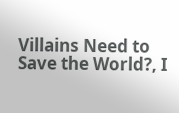Villains Need to Save the World?, I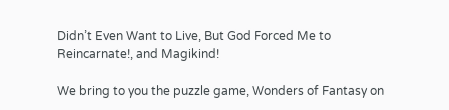Didn’t Even Want to Live, But God Forced Me to Reincarnate!, and Magikind!

We bring to you the puzzle game, Wonders of Fantasy on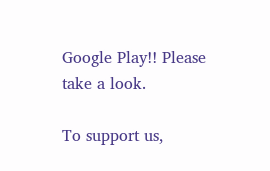Google Play!! Please take a look.

To support us,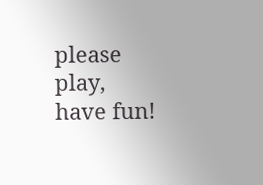please play, have fun!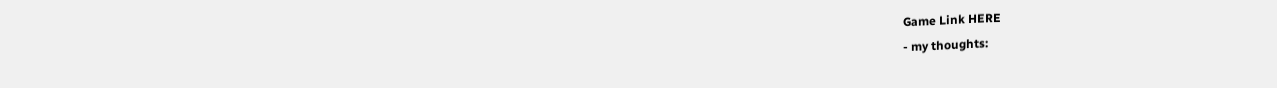Game Link HERE
- my thoughts: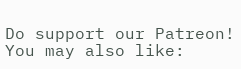Do support our Patreon!
You may also like: